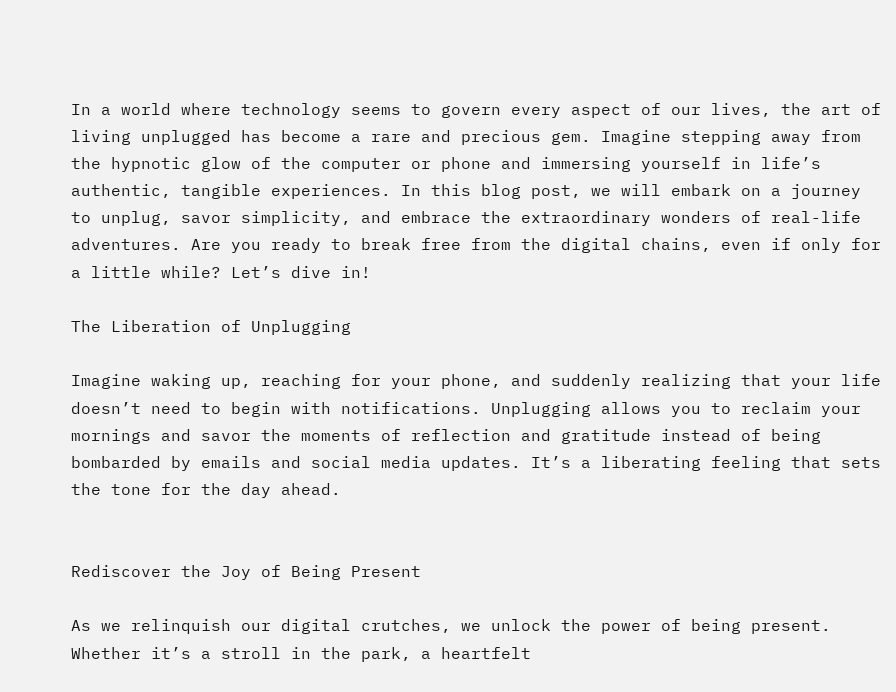In a world where technology seems to govern every aspect of our lives, the art of living unplugged has become a rare and precious gem. Imagine stepping away from the hypnotic glow of the computer or phone and immersing yourself in life’s authentic, tangible experiences. In this blog post, we will embark on a journey to unplug, savor simplicity, and embrace the extraordinary wonders of real-life adventures. Are you ready to break free from the digital chains, even if only for a little while? Let’s dive in!

The Liberation of Unplugging

Imagine waking up, reaching for your phone, and suddenly realizing that your life doesn’t need to begin with notifications. Unplugging allows you to reclaim your mornings and savor the moments of reflection and gratitude instead of being bombarded by emails and social media updates. It’s a liberating feeling that sets the tone for the day ahead.


Rediscover the Joy of Being Present

As we relinquish our digital crutches, we unlock the power of being present. Whether it’s a stroll in the park, a heartfelt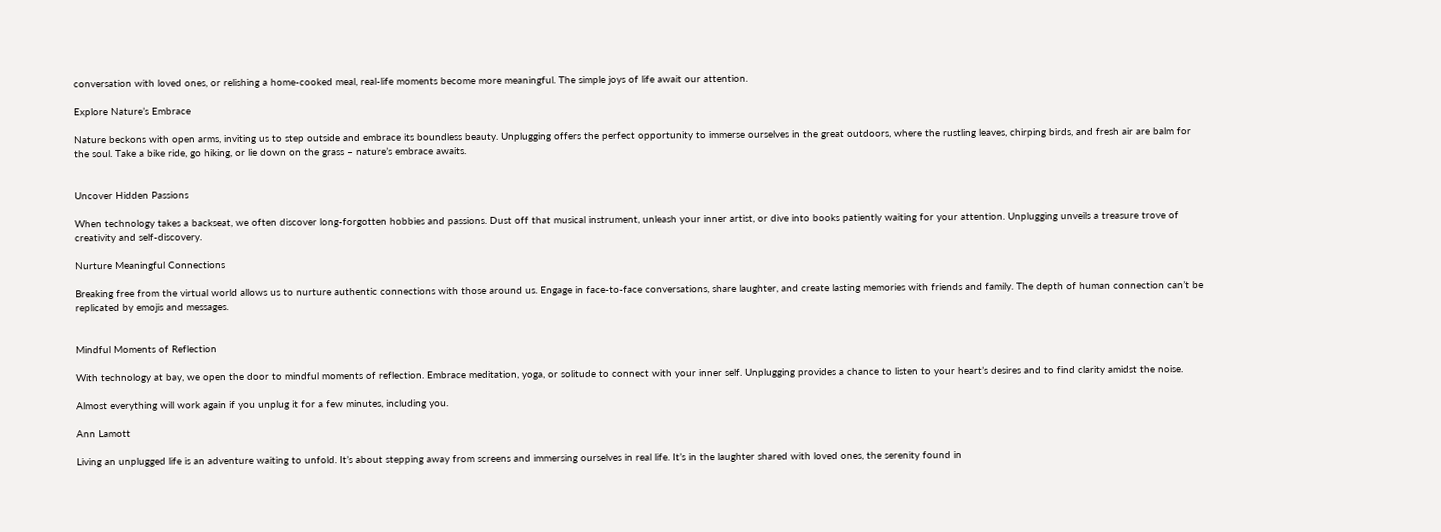conversation with loved ones, or relishing a home-cooked meal, real-life moments become more meaningful. The simple joys of life await our attention.

Explore Nature’s Embrace

Nature beckons with open arms, inviting us to step outside and embrace its boundless beauty. Unplugging offers the perfect opportunity to immerse ourselves in the great outdoors, where the rustling leaves, chirping birds, and fresh air are balm for the soul. Take a bike ride, go hiking, or lie down on the grass – nature’s embrace awaits.


Uncover Hidden Passions

When technology takes a backseat, we often discover long-forgotten hobbies and passions. Dust off that musical instrument, unleash your inner artist, or dive into books patiently waiting for your attention. Unplugging unveils a treasure trove of creativity and self-discovery.

Nurture Meaningful Connections

Breaking free from the virtual world allows us to nurture authentic connections with those around us. Engage in face-to-face conversations, share laughter, and create lasting memories with friends and family. The depth of human connection can’t be replicated by emojis and messages.


Mindful Moments of Reflection

With technology at bay, we open the door to mindful moments of reflection. Embrace meditation, yoga, or solitude to connect with your inner self. Unplugging provides a chance to listen to your heart’s desires and to find clarity amidst the noise.

Almost everything will work again if you unplug it for a few minutes, including you.

Ann Lamott

Living an unplugged life is an adventure waiting to unfold. It’s about stepping away from screens and immersing ourselves in real life. It’s in the laughter shared with loved ones, the serenity found in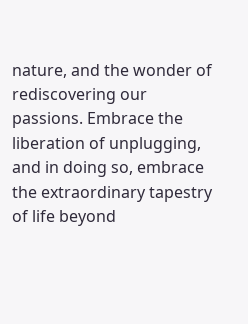nature, and the wonder of rediscovering our passions. Embrace the liberation of unplugging, and in doing so, embrace the extraordinary tapestry of life beyond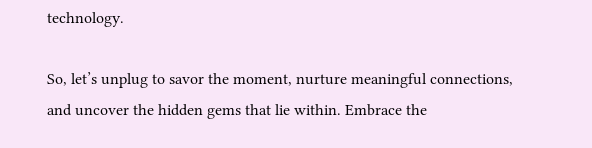technology.

So, let’s unplug to savor the moment, nurture meaningful connections, and uncover the hidden gems that lie within. Embrace the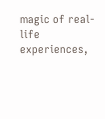magic of real-life experiences,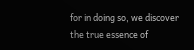for in doing so, we discover the true essence of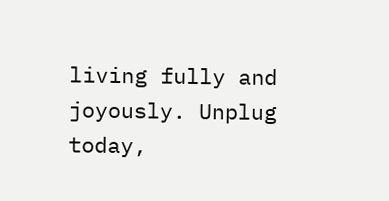living fully and joyously. Unplug today,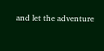and let the adventure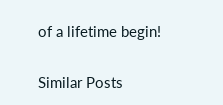of a lifetime begin!

Similar Posts